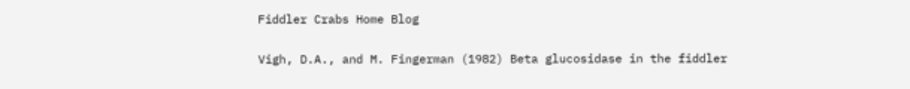Fiddler Crabs Home Blog

Vigh, D.A., and M. Fingerman (1982) Beta glucosidase in the fiddler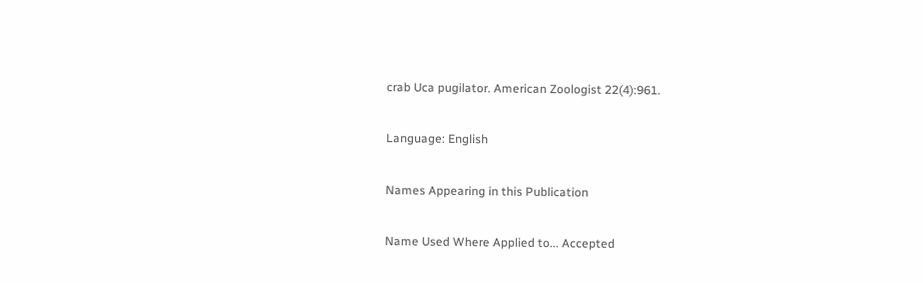crab Uca pugilator. American Zoologist 22(4):961.

Language: English

Names Appearing in this Publication

Name Used Where Applied to... Accepted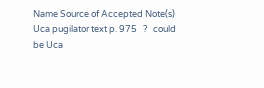Name Source of Accepted Note(s)
Uca pugilator text p. 975   ?   could be Uca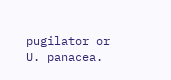pugilator or U. panacea.